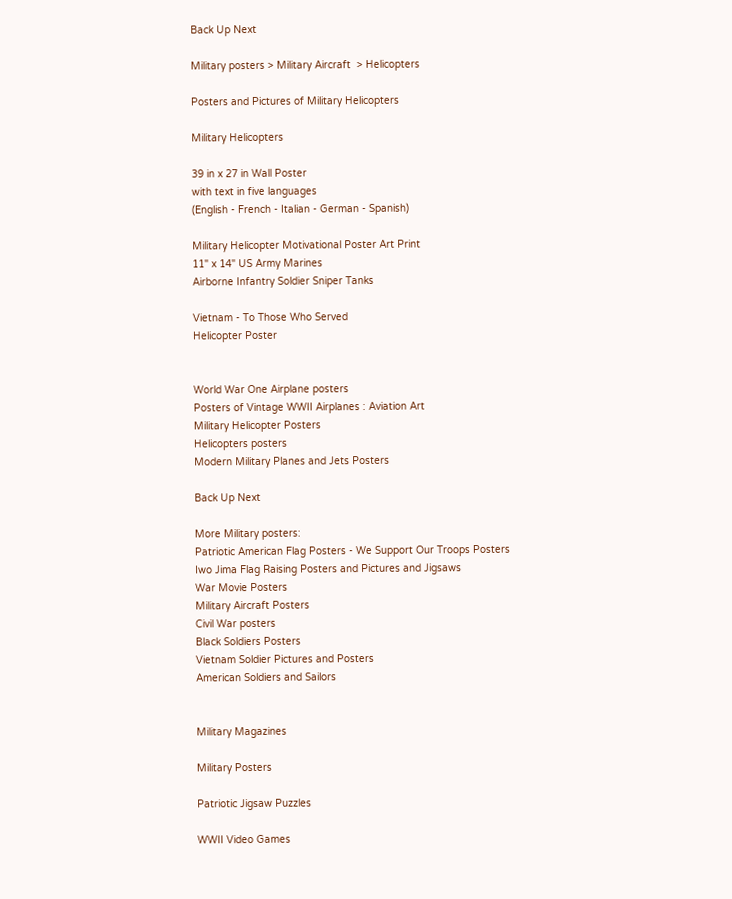Back Up Next

Military posters > Military Aircraft  > Helicopters

Posters and Pictures of Military Helicopters

Military Helicopters

39 in x 27 in Wall Poster
with text in five languages
(English - French - Italian - German - Spanish)

Military Helicopter Motivational Poster Art Print
11" x 14" US Army Marines
Airborne Infantry Soldier Sniper Tanks

Vietnam - To Those Who Served
Helicopter Poster


World War One Airplane posters
Posters of Vintage WWII Airplanes : Aviation Art
Military Helicopter Posters
Helicopters posters
Modern Military Planes and Jets Posters

Back Up Next

More Military posters:
Patriotic American Flag Posters - We Support Our Troops Posters
Iwo Jima Flag Raising Posters and Pictures and Jigsaws
War Movie Posters
Military Aircraft Posters
Civil War posters
Black Soldiers Posters
Vietnam Soldier Pictures and Posters
American Soldiers and Sailors


Military Magazines

Military Posters

Patriotic Jigsaw Puzzles

WWII Video Games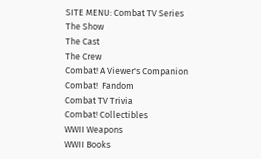SITE MENU: Combat TV Series
The Show
The Cast
The Crew
Combat! A Viewer's Companion
Combat!  Fandom
Combat TV Trivia
Combat! Collectibles
WWII Weapons
WWII Books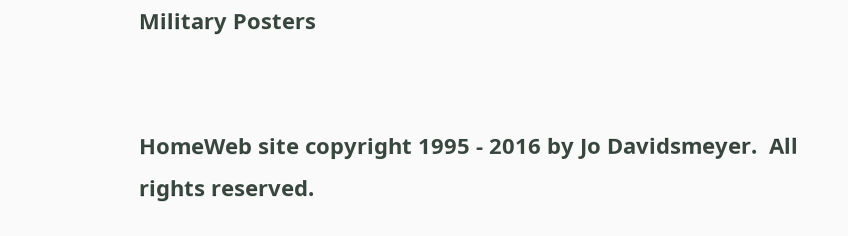Military Posters


HomeWeb site copyright 1995 - 2016 by Jo Davidsmeyer.  All rights reserved.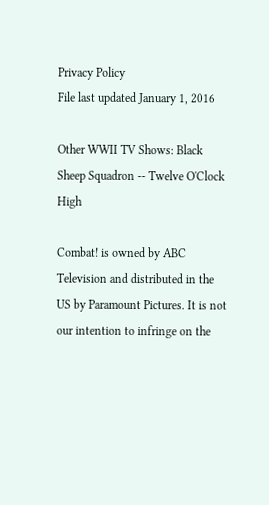Privacy Policy
File last updated January 1, 2016

Other WWII TV Shows: Black Sheep Squadron -- Twelve O'Clock High

Combat! is owned by ABC Television and distributed in the US by Paramount Pictures. It is not our intention to infringe on the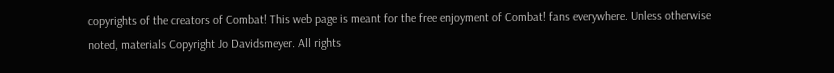copyrights of the creators of Combat! This web page is meant for the free enjoyment of Combat! fans everywhere. Unless otherwise noted, materials Copyright Jo Davidsmeyer. All rights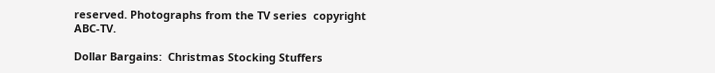reserved. Photographs from the TV series  copyright ABC-TV.

Dollar Bargains:  Christmas Stocking Stuffers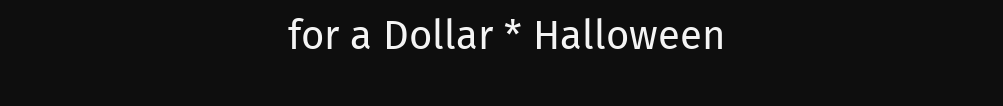for a Dollar * Halloween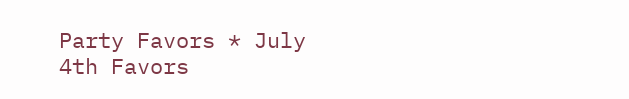Party Favors * July 4th Favors